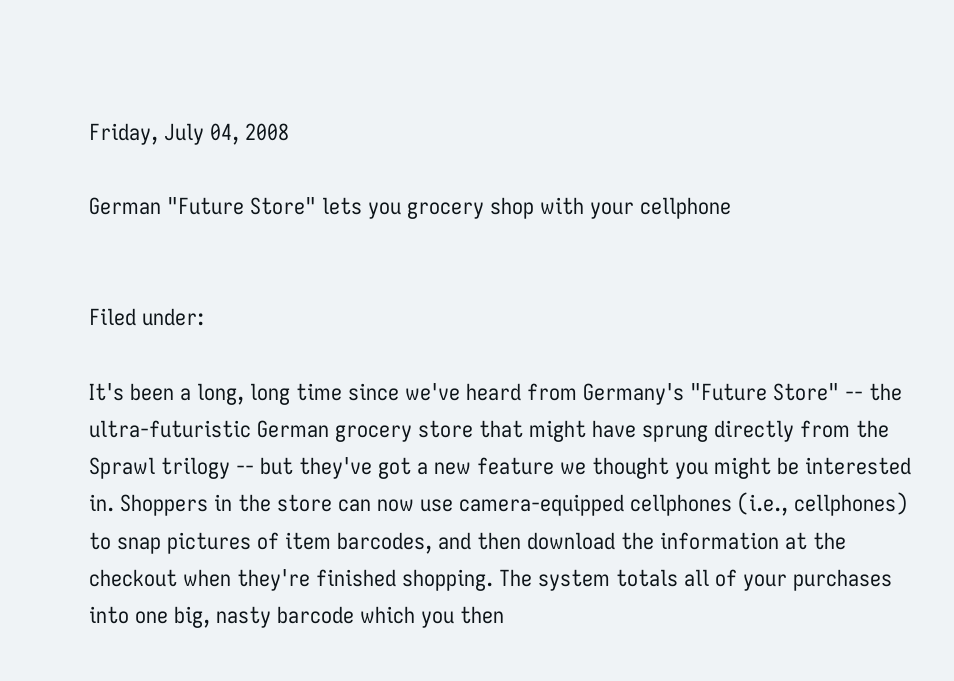Friday, July 04, 2008

German "Future Store" lets you grocery shop with your cellphone


Filed under:

It's been a long, long time since we've heard from Germany's "Future Store" -- the ultra-futuristic German grocery store that might have sprung directly from the Sprawl trilogy -- but they've got a new feature we thought you might be interested in. Shoppers in the store can now use camera-equipped cellphones (i.e., cellphones) to snap pictures of item barcodes, and then download the information at the checkout when they're finished shopping. The system totals all of your purchases into one big, nasty barcode which you then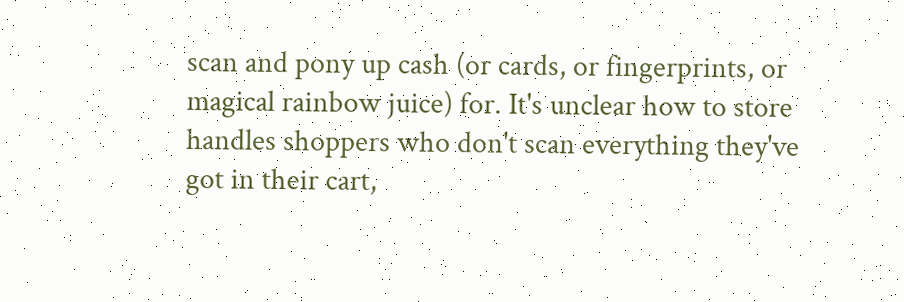scan and pony up cash (or cards, or fingerprints, or magical rainbow juice) for. It's unclear how to store handles shoppers who don't scan everything they've got in their cart,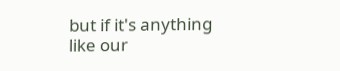but if it's anything like our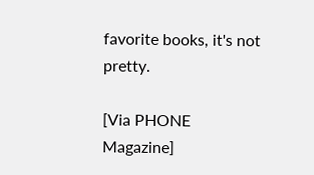favorite books, it's not pretty.

[Via PHONE Magazine]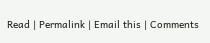Read | Permalink | Email this | Comments